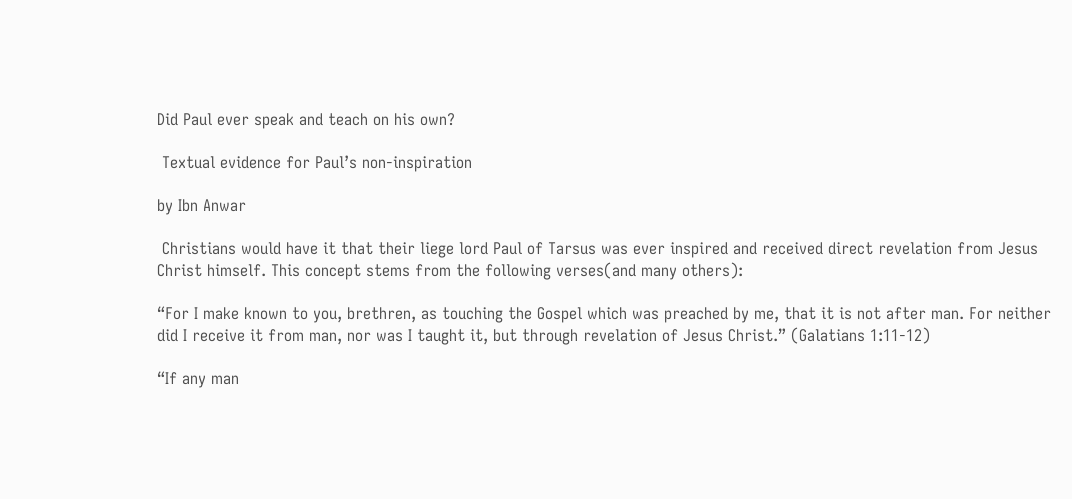Did Paul ever speak and teach on his own?

 Textual evidence for Paul’s non-inspiration

by Ibn Anwar

 Christians would have it that their liege lord Paul of Tarsus was ever inspired and received direct revelation from Jesus Christ himself. This concept stems from the following verses(and many others):

“For I make known to you, brethren, as touching the Gospel which was preached by me, that it is not after man. For neither did I receive it from man, nor was I taught it, but through revelation of Jesus Christ.” (Galatians 1:11-12)

“If any man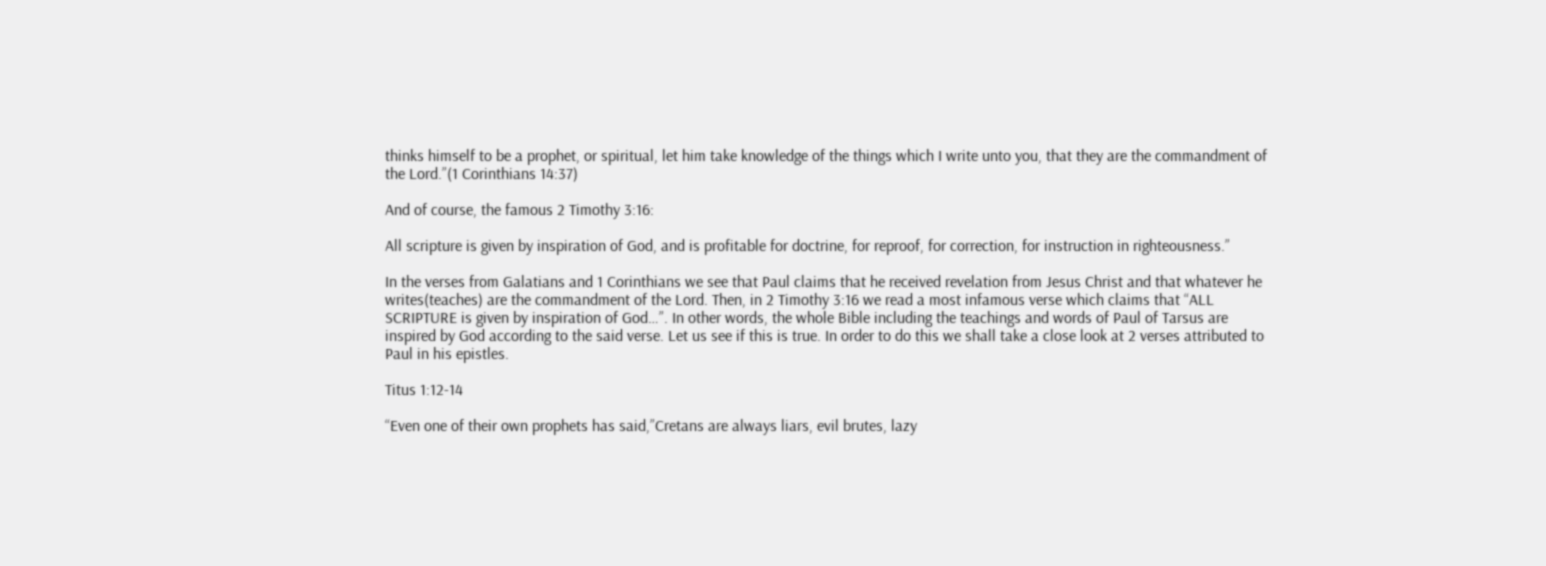thinks himself to be a prophet, or spiritual, let him take knowledge of the things which I write unto you, that they are the commandment of the Lord.”(1 Corinthians 14:37)

And of course, the famous 2 Timothy 3:16:

All scripture is given by inspiration of God, and is profitable for doctrine, for reproof, for correction, for instruction in righteousness.”

In the verses from Galatians and 1 Corinthians we see that Paul claims that he received revelation from Jesus Christ and that whatever he writes(teaches) are the commandment of the Lord. Then, in 2 Timothy 3:16 we read a most infamous verse which claims that “ALL SCRIPTURE is given by inspiration of God…”. In other words, the whole Bible including the teachings and words of Paul of Tarsus are inspired by God according to the said verse. Let us see if this is true. In order to do this we shall take a close look at 2 verses attributed to Paul in his epistles.

Titus 1:12-14

“Even one of their own prophets has said,”Cretans are always liars, evil brutes, lazy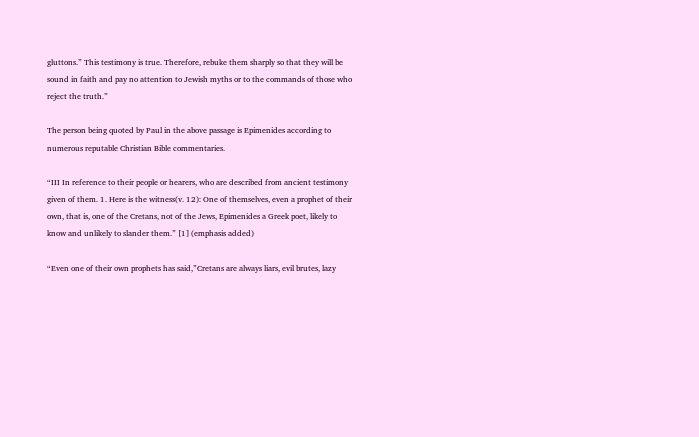gluttons.” This testimony is true. Therefore, rebuke them sharply so that they will be sound in faith and pay no attention to Jewish myths or to the commands of those who reject the truth.”

The person being quoted by Paul in the above passage is Epimenides according to numerous reputable Christian Bible commentaries.

“III In reference to their people or hearers, who are described from ancient testimony given of them. 1. Here is the witness(v. 12): One of themselves, even a prophet of their own, that is, one of the Cretans, not of the Jews, Epimenides a Greek poet, likely to know and unlikely to slander them.” [1] (emphasis added)

“Even one of their own prophets has said,”Cretans are always liars, evil brutes, lazy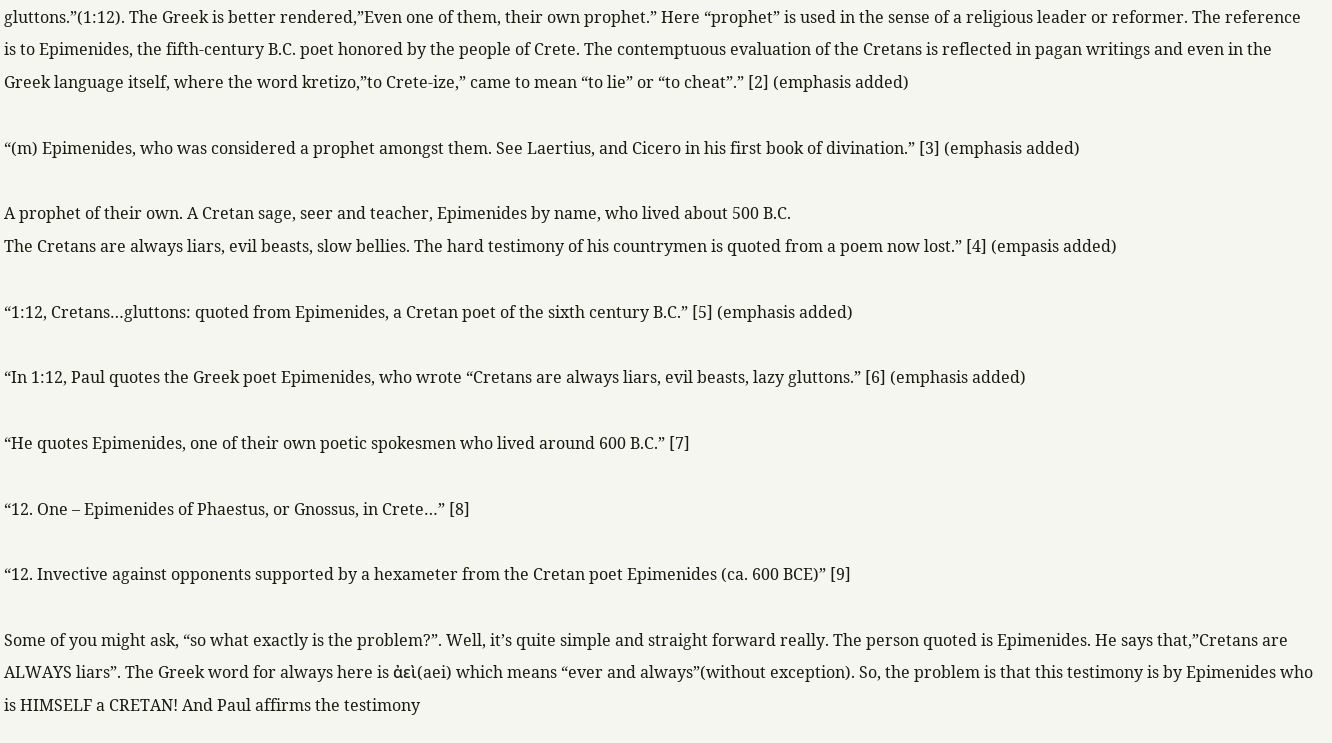gluttons.”(1:12). The Greek is better rendered,”Even one of them, their own prophet.” Here “prophet” is used in the sense of a religious leader or reformer. The reference is to Epimenides, the fifth-century B.C. poet honored by the people of Crete. The contemptuous evaluation of the Cretans is reflected in pagan writings and even in the Greek language itself, where the word kretizo,”to Crete-ize,” came to mean “to lie” or “to cheat”.” [2] (emphasis added)

“(m) Epimenides, who was considered a prophet amongst them. See Laertius, and Cicero in his first book of divination.” [3] (emphasis added)

A prophet of their own. A Cretan sage, seer and teacher, Epimenides by name, who lived about 500 B.C.
The Cretans are always liars, evil beasts, slow bellies. The hard testimony of his countrymen is quoted from a poem now lost.” [4] (empasis added)

“1:12, Cretans…gluttons: quoted from Epimenides, a Cretan poet of the sixth century B.C.” [5] (emphasis added)

“In 1:12, Paul quotes the Greek poet Epimenides, who wrote “Cretans are always liars, evil beasts, lazy gluttons.” [6] (emphasis added)

“He quotes Epimenides, one of their own poetic spokesmen who lived around 600 B.C.” [7]

“12. One – Epimenides of Phaestus, or Gnossus, in Crete…” [8]

“12. Invective against opponents supported by a hexameter from the Cretan poet Epimenides (ca. 600 BCE)” [9]

Some of you might ask, “so what exactly is the problem?”. Well, it’s quite simple and straight forward really. The person quoted is Epimenides. He says that,”Cretans are ALWAYS liars”. The Greek word for always here is ἀεὶ(aei) which means “ever and always”(without exception). So, the problem is that this testimony is by Epimenides who is HIMSELF a CRETAN! And Paul affirms the testimony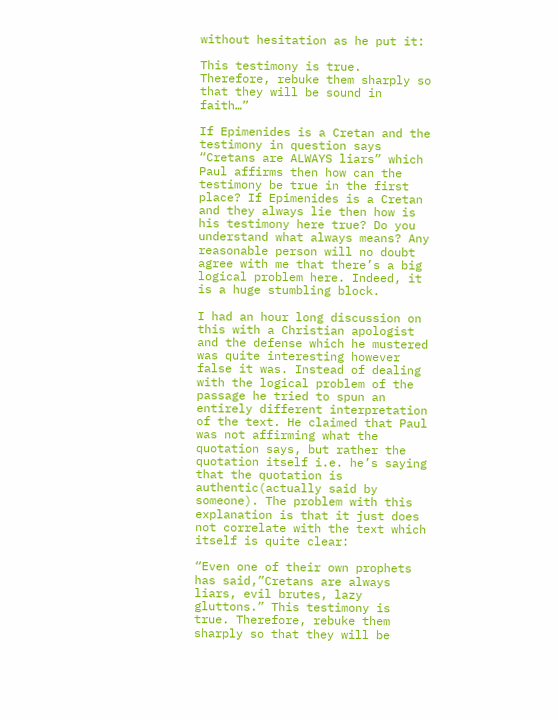without hesitation as he put it:

This testimony is true. Therefore, rebuke them sharply so that they will be sound in faith…”

If Epimenides is a Cretan and the testimony in question says “Cretans are ALWAYS liars” which Paul affirms then how can the testimony be true in the first place? If Epimenides is a Cretan and they always lie then how is his testimony here true? Do you understand what always means? Any reasonable person will no doubt agree with me that there’s a big logical problem here. Indeed, it is a huge stumbling block.

I had an hour long discussion on this with a Christian apologist and the defense which he mustered was quite interesting however false it was. Instead of dealing with the logical problem of the passage he tried to spun an entirely different interpretation of the text. He claimed that Paul was not affirming what the quotation says, but rather the quotation itself i.e. he’s saying that the quotation is authentic(actually said by someone). The problem with this explanation is that it just does not correlate with the text which itself is quite clear:

“Even one of their own prophets has said,”Cretans are always liars, evil brutes, lazy gluttons.” This testimony is true. Therefore, rebuke them sharply so that they will be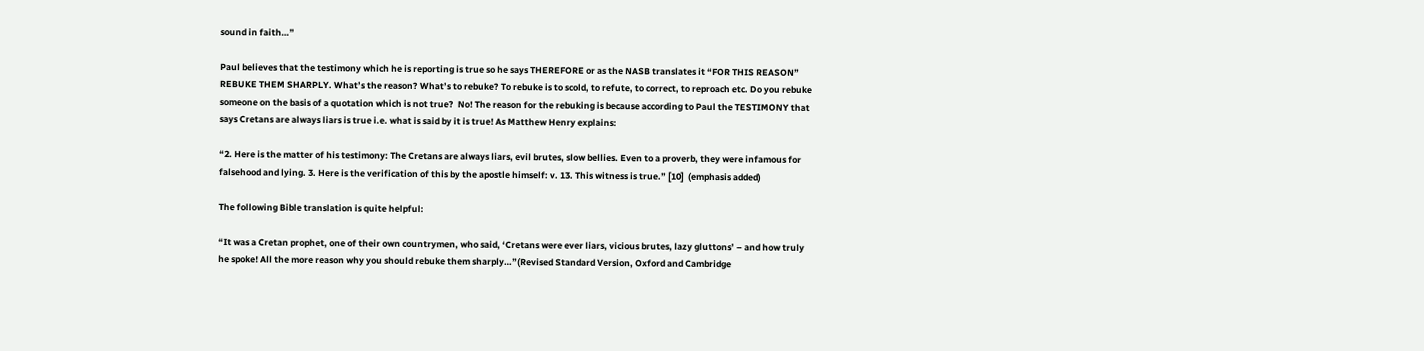sound in faith…”

Paul believes that the testimony which he is reporting is true so he says THEREFORE or as the NASB translates it “FOR THIS REASON” REBUKE THEM SHARPLY. What’s the reason? What’s to rebuke? To rebuke is to scold, to refute, to correct, to reproach etc. Do you rebuke someone on the basis of a quotation which is not true?  No! The reason for the rebuking is because according to Paul the TESTIMONY that says Cretans are always liars is true i.e. what is said by it is true! As Matthew Henry explains:

“2. Here is the matter of his testimony: The Cretans are always liars, evil brutes, slow bellies. Even to a proverb, they were infamous for falsehood and lying. 3. Here is the verification of this by the apostle himself: v. 13. This witness is true.” [10]  (emphasis added)

The following Bible translation is quite helpful:

“It was a Cretan prophet, one of their own countrymen, who said, ‘Cretans were ever liars, vicious brutes, lazy gluttons’ – and how truly he spoke! All the more reason why you should rebuke them sharply…”(Revised Standard Version, Oxford and Cambridge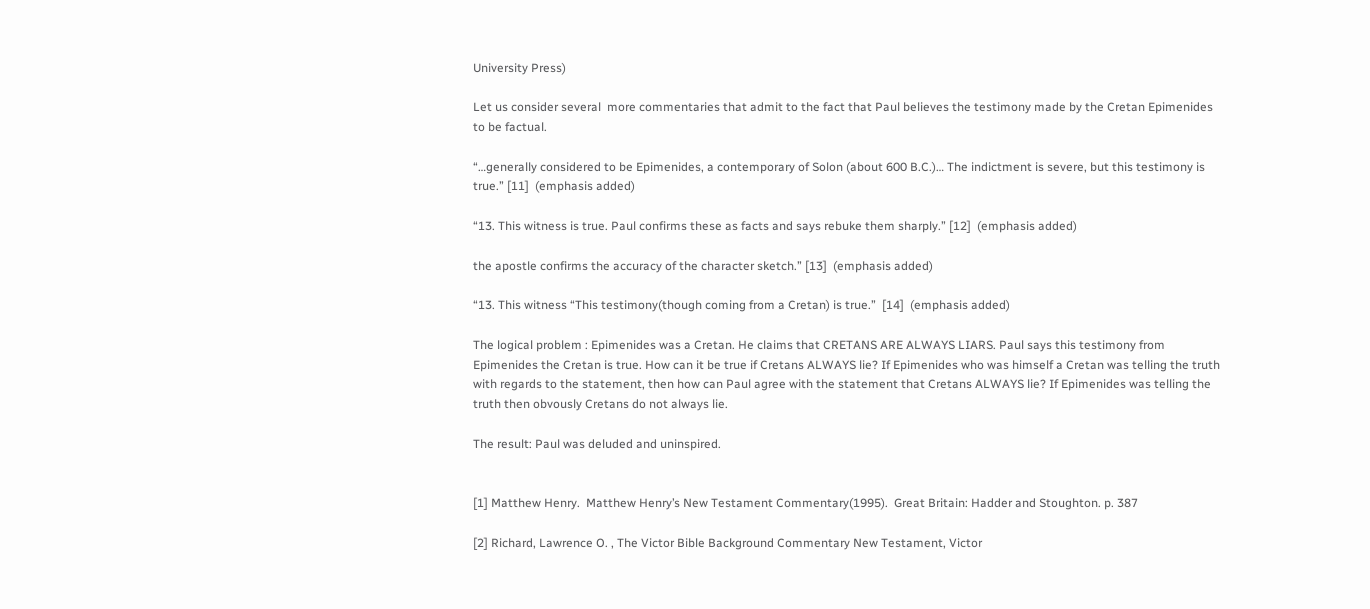University Press)

Let us consider several  more commentaries that admit to the fact that Paul believes the testimony made by the Cretan Epimenides to be factual.

“…generally considered to be Epimenides, a contemporary of Solon (about 600 B.C.)… The indictment is severe, but this testimony is true.” [11]  (emphasis added)

“13. This witness is true. Paul confirms these as facts and says rebuke them sharply.” [12]  (emphasis added)

the apostle confirms the accuracy of the character sketch.” [13]  (emphasis added)

“13. This witness “This testimony(though coming from a Cretan) is true.”  [14]  (emphasis added)

The logical problem : Epimenides was a Cretan. He claims that CRETANS ARE ALWAYS LIARS. Paul says this testimony from Epimenides the Cretan is true. How can it be true if Cretans ALWAYS lie? If Epimenides who was himself a Cretan was telling the truth with regards to the statement, then how can Paul agree with the statement that Cretans ALWAYS lie? If Epimenides was telling the truth then obvously Cretans do not always lie.

The result: Paul was deluded and uninspired.


[1] Matthew Henry.  Matthew Henry’s New Testament Commentary(1995).  Great Britain: Hadder and Stoughton. p. 387

[2] Richard, Lawrence O. , The Victor Bible Background Commentary New Testament, Victor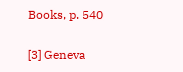Books, p. 540

[3] Geneva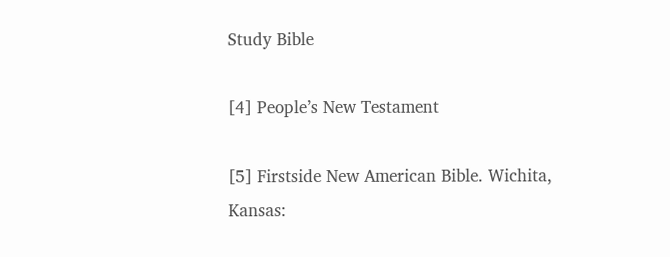Study Bible

[4] People’s New Testament

[5] Firstside New American Bible. Wichita, Kansas: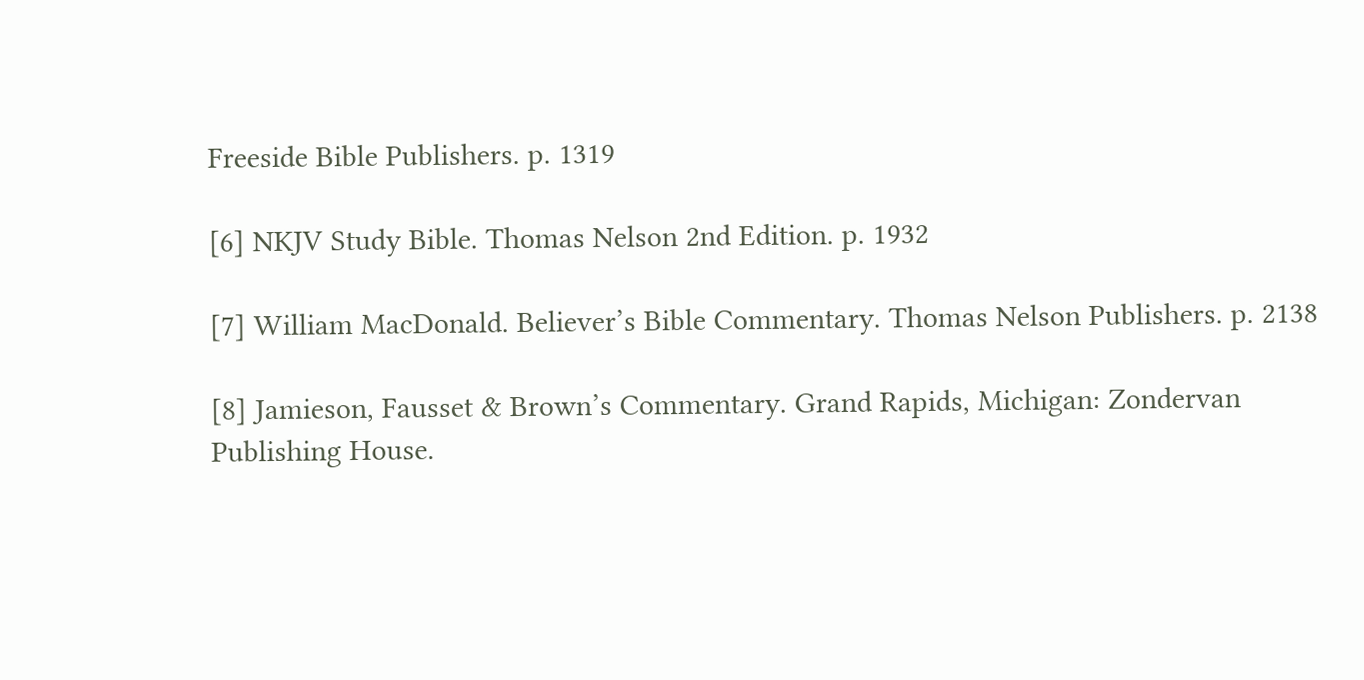Freeside Bible Publishers. p. 1319

[6] NKJV Study Bible. Thomas Nelson 2nd Edition. p. 1932

[7] William MacDonald. Believer’s Bible Commentary. Thomas Nelson Publishers. p. 2138

[8] Jamieson, Fausset & Brown’s Commentary. Grand Rapids, Michigan: Zondervan Publishing House.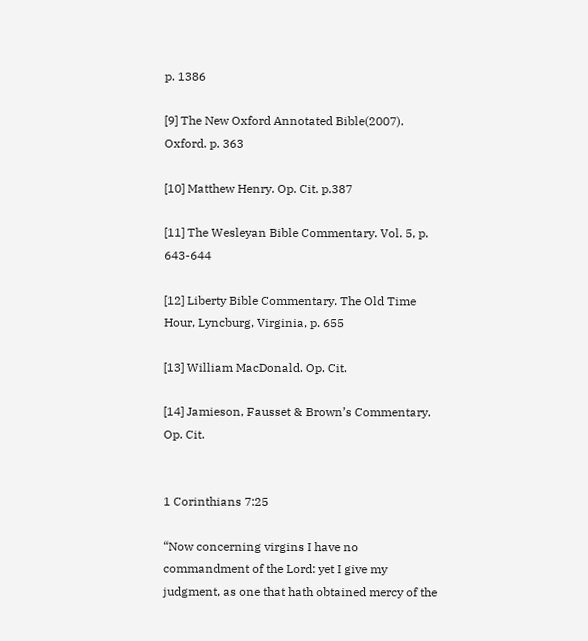p. 1386

[9] The New Oxford Annotated Bible(2007). Oxford. p. 363

[10] Matthew Henry. Op. Cit. p.387

[11] The Wesleyan Bible Commentary. Vol. 5, p. 643-644

[12] Liberty Bible Commentary. The Old Time Hour, Lyncburg, Virginia, p. 655

[13] William MacDonald. Op. Cit.

[14] Jamieson, Fausset & Brown’s Commentary. Op. Cit.


1 Corinthians 7:25

“Now concerning virgins I have no commandment of the Lord: yet I give my judgment, as one that hath obtained mercy of the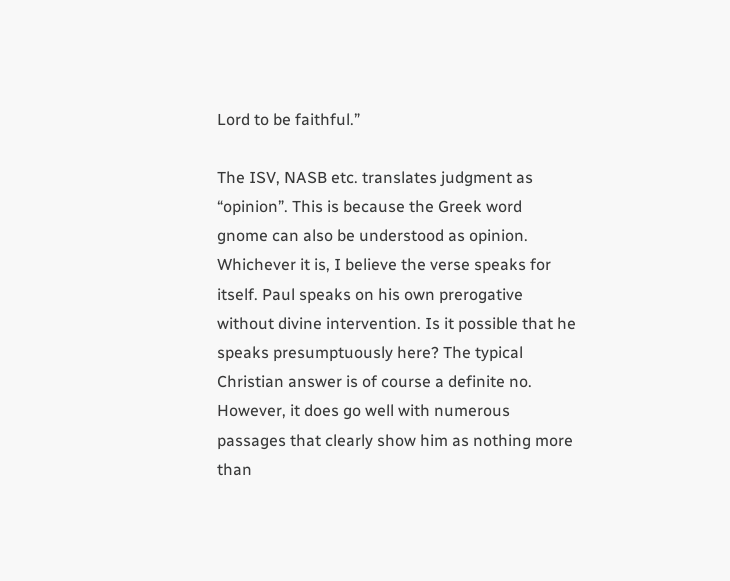Lord to be faithful.”

The ISV, NASB etc. translates judgment as “opinion”. This is because the Greek word gnome can also be understood as opinion. Whichever it is, I believe the verse speaks for itself. Paul speaks on his own prerogative without divine intervention. Is it possible that he speaks presumptuously here? The typical Christian answer is of course a definite no. However, it does go well with numerous passages that clearly show him as nothing more than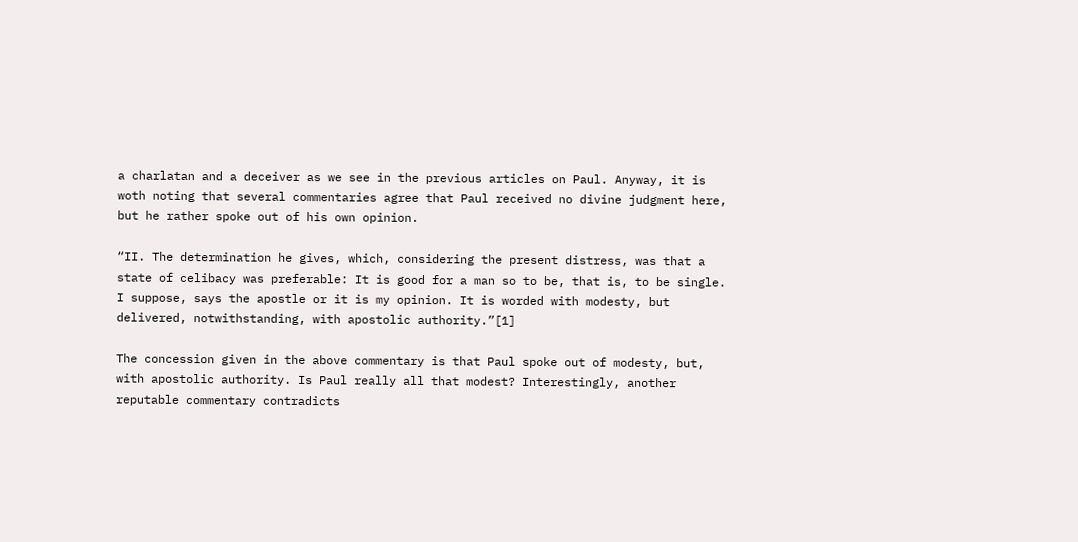a charlatan and a deceiver as we see in the previous articles on Paul. Anyway, it is woth noting that several commentaries agree that Paul received no divine judgment here, but he rather spoke out of his own opinion.

“II. The determination he gives, which, considering the present distress, was that a state of celibacy was preferable: It is good for a man so to be, that is, to be single. I suppose, says the apostle or it is my opinion. It is worded with modesty, but delivered, notwithstanding, with apostolic authority.”[1]

The concession given in the above commentary is that Paul spoke out of modesty, but, with apostolic authority. Is Paul really all that modest? Interestingly, another reputable commentary contradicts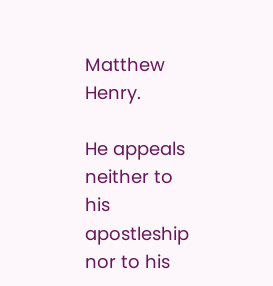Matthew Henry.

He appeals neither to his apostleship nor to his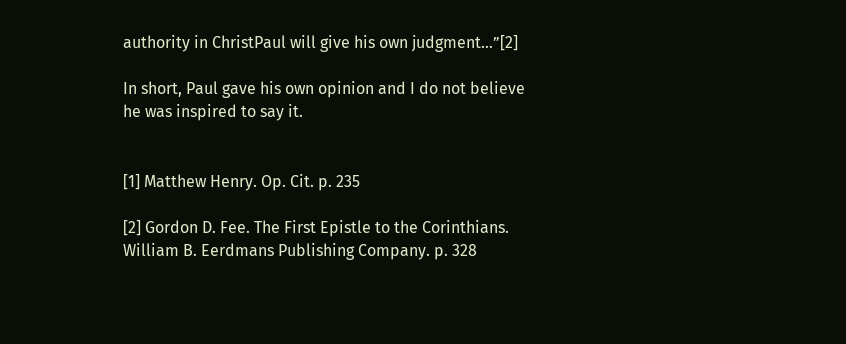authority in ChristPaul will give his own judgment…”[2]

In short, Paul gave his own opinion and I do not believe he was inspired to say it.


[1] Matthew Henry. Op. Cit. p. 235

[2] Gordon D. Fee. The First Epistle to the Corinthians. William B. Eerdmans Publishing Company. p. 328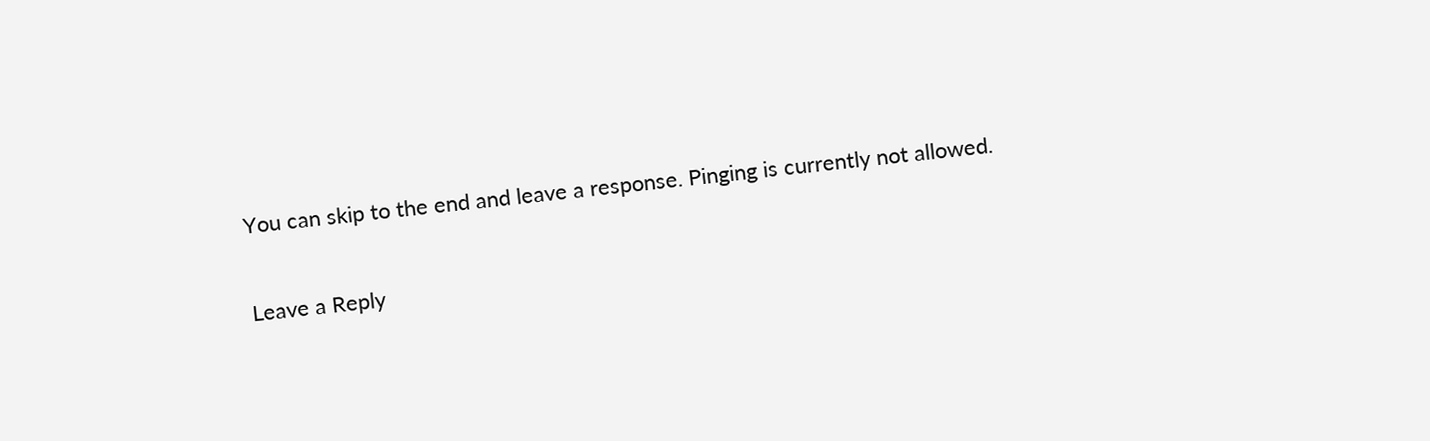You can skip to the end and leave a response. Pinging is currently not allowed.

Leave a Reply